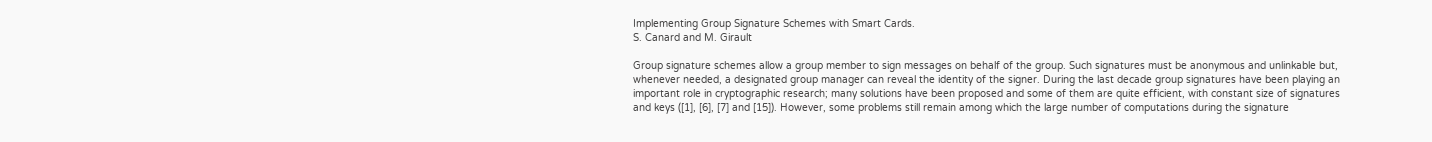Implementing Group Signature Schemes with Smart Cards.
S. Canard and M. Girault

Group signature schemes allow a group member to sign messages on behalf of the group. Such signatures must be anonymous and unlinkable but, whenever needed, a designated group manager can reveal the identity of the signer. During the last decade group signatures have been playing an important role in cryptographic research; many solutions have been proposed and some of them are quite efficient, with constant size of signatures and keys ([1], [6], [7] and [15]). However, some problems still remain among which the large number of computations during the signature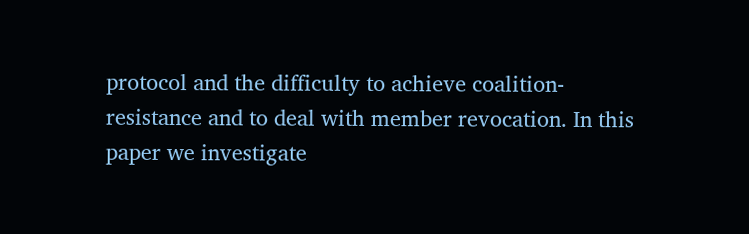protocol and the difficulty to achieve coalition-resistance and to deal with member revocation. In this paper we investigate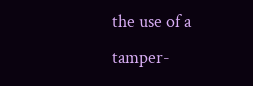the use of a tamper-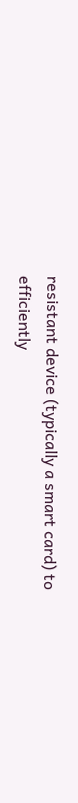resistant device (typically a smart card) to efficiently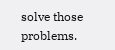solve those problems.